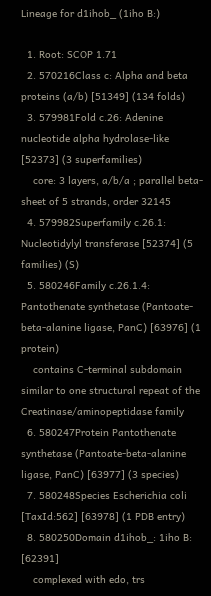Lineage for d1ihob_ (1iho B:)

  1. Root: SCOP 1.71
  2. 570216Class c: Alpha and beta proteins (a/b) [51349] (134 folds)
  3. 579981Fold c.26: Adenine nucleotide alpha hydrolase-like [52373] (3 superfamilies)
    core: 3 layers, a/b/a ; parallel beta-sheet of 5 strands, order 32145
  4. 579982Superfamily c.26.1: Nucleotidylyl transferase [52374] (5 families) (S)
  5. 580246Family c.26.1.4: Pantothenate synthetase (Pantoate-beta-alanine ligase, PanC) [63976] (1 protein)
    contains C-terminal subdomain similar to one structural repeat of the Creatinase/aminopeptidase family
  6. 580247Protein Pantothenate synthetase (Pantoate-beta-alanine ligase, PanC) [63977] (3 species)
  7. 580248Species Escherichia coli [TaxId:562] [63978] (1 PDB entry)
  8. 580250Domain d1ihob_: 1iho B: [62391]
    complexed with edo, trs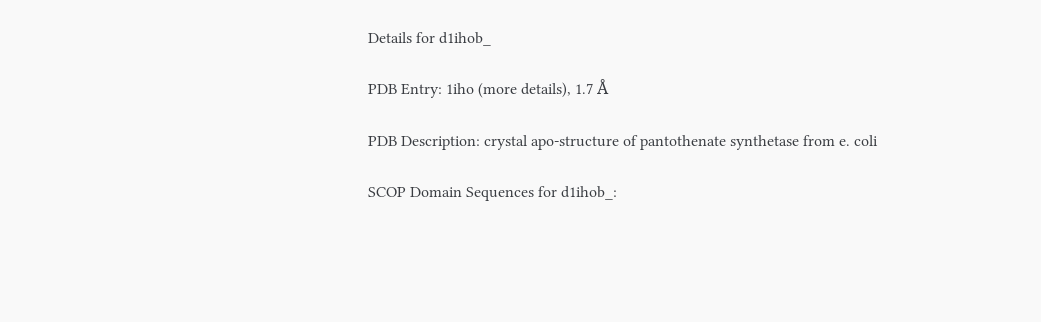Details for d1ihob_

PDB Entry: 1iho (more details), 1.7 Å

PDB Description: crystal apo-structure of pantothenate synthetase from e. coli

SCOP Domain Sequences for d1ihob_: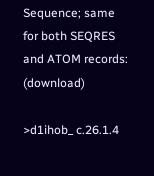Sequence; same for both SEQRES and ATOM records: (download)

>d1ihob_ c.26.1.4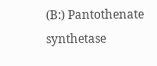(B:) Pantothenate synthetase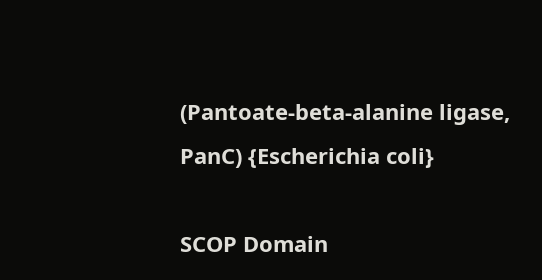(Pantoate-beta-alanine ligase, PanC) {Escherichia coli}

SCOP Domain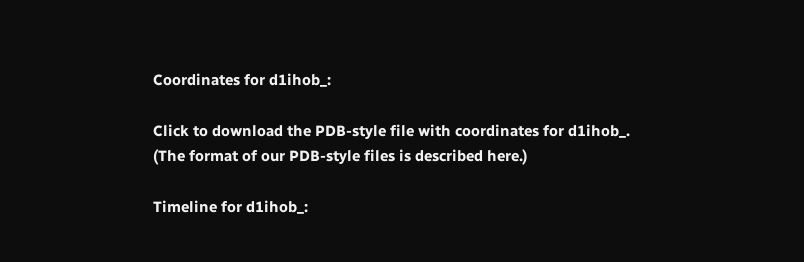Coordinates for d1ihob_:

Click to download the PDB-style file with coordinates for d1ihob_.
(The format of our PDB-style files is described here.)

Timeline for d1ihob_: